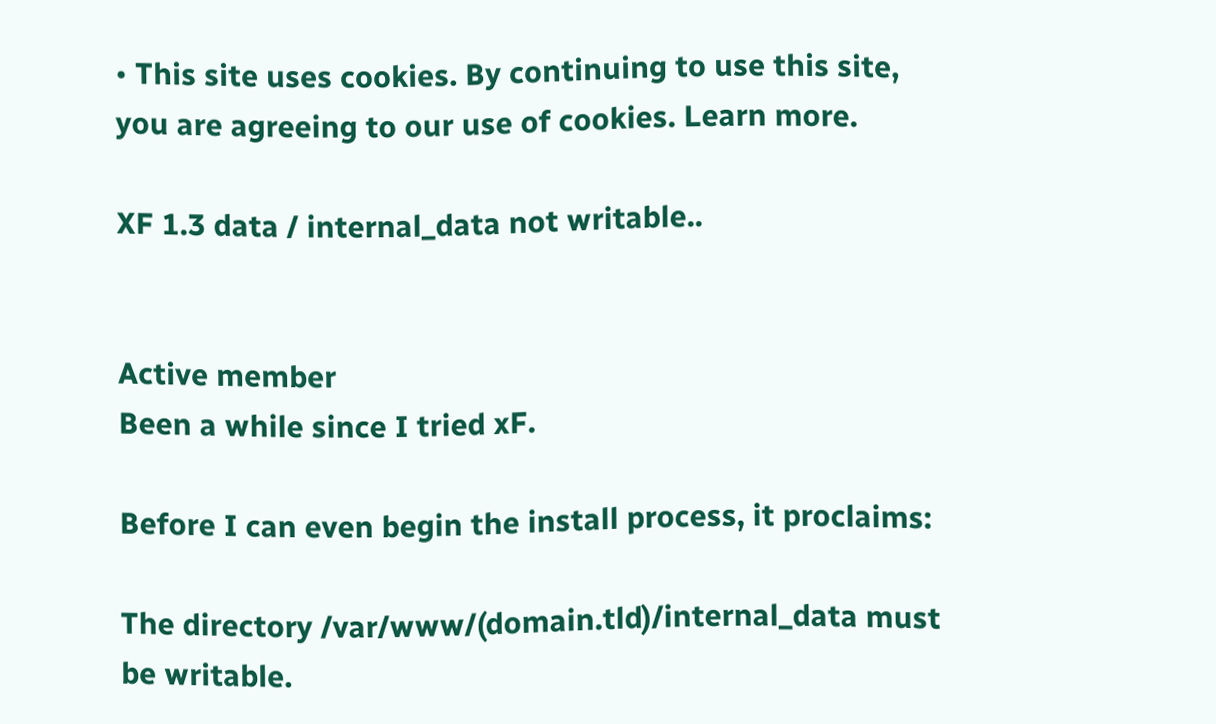• This site uses cookies. By continuing to use this site, you are agreeing to our use of cookies. Learn more.

XF 1.3 data / internal_data not writable..


Active member
Been a while since I tried xF.

Before I can even begin the install process, it proclaims:

The directory /var/www/(domain.tld)/internal_data must be writable.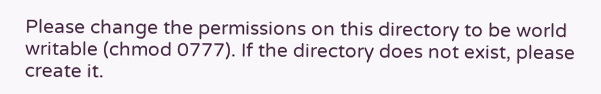Please change the permissions on this directory to be world writable (chmod 0777). If the directory does not exist, please create it.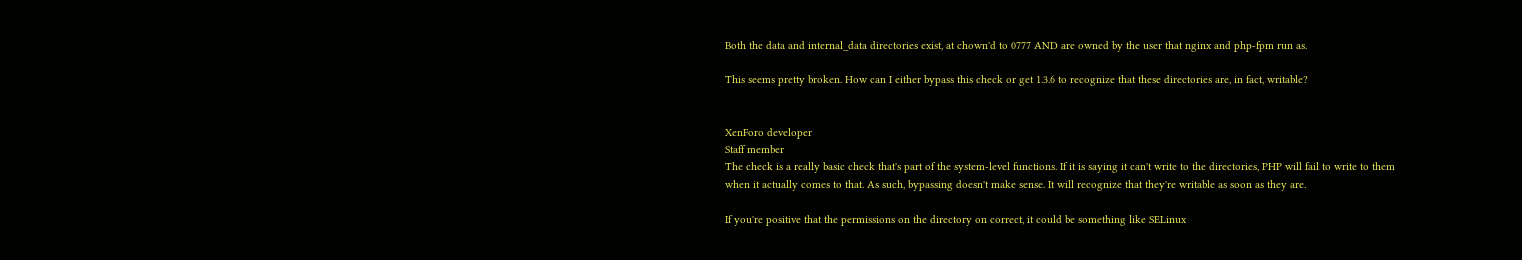Both the data and internal_data directories exist, at chown'd to 0777 AND are owned by the user that nginx and php-fpm run as.

This seems pretty broken. How can I either bypass this check or get 1.3.6 to recognize that these directories are, in fact, writable?


XenForo developer
Staff member
The check is a really basic check that's part of the system-level functions. If it is saying it can't write to the directories, PHP will fail to write to them when it actually comes to that. As such, bypassing doesn't make sense. It will recognize that they're writable as soon as they are.

If you're positive that the permissions on the directory on correct, it could be something like SELinux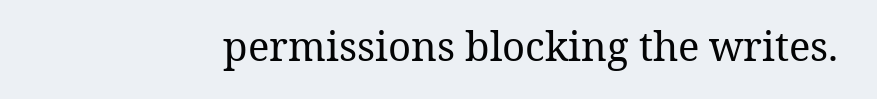permissions blocking the writes.